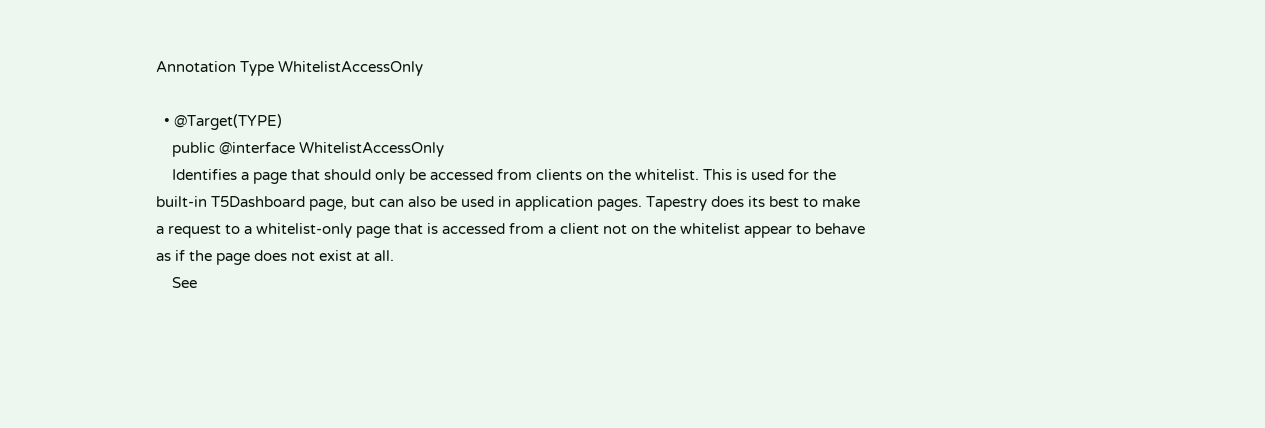Annotation Type WhitelistAccessOnly

  • @Target(TYPE)
    public @interface WhitelistAccessOnly
    Identifies a page that should only be accessed from clients on the whitelist. This is used for the built-in T5Dashboard page, but can also be used in application pages. Tapestry does its best to make a request to a whitelist-only page that is accessed from a client not on the whitelist appear to behave as if the page does not exist at all.
    See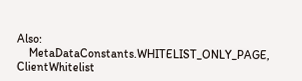Also:
    MetaDataConstants.WHITELIST_ONLY_PAGE, ClientWhitelist